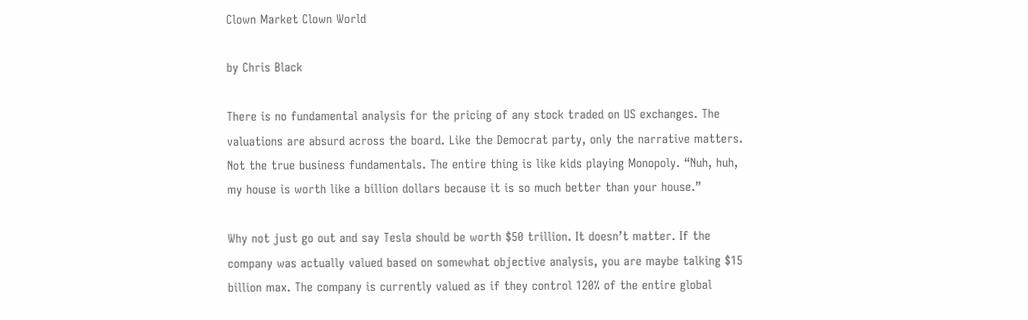Clown Market Clown World

by Chris Black

There is no fundamental analysis for the pricing of any stock traded on US exchanges. The valuations are absurd across the board. Like the Democrat party, only the narrative matters. Not the true business fundamentals. The entire thing is like kids playing Monopoly. “Nuh, huh, my house is worth like a billion dollars because it is so much better than your house.”

Why not just go out and say Tesla should be worth $50 trillion. It doesn’t matter. If the company was actually valued based on somewhat objective analysis, you are maybe talking $15 billion max. The company is currently valued as if they control 120% of the entire global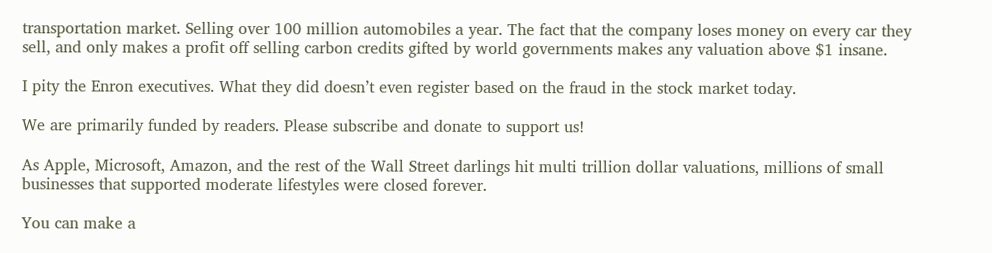transportation market. Selling over 100 million automobiles a year. The fact that the company loses money on every car they sell, and only makes a profit off selling carbon credits gifted by world governments makes any valuation above $1 insane.

I pity the Enron executives. What they did doesn’t even register based on the fraud in the stock market today.

We are primarily funded by readers. Please subscribe and donate to support us!

As Apple, Microsoft, Amazon, and the rest of the Wall Street darlings hit multi trillion dollar valuations, millions of small businesses that supported moderate lifestyles were closed forever.

You can make a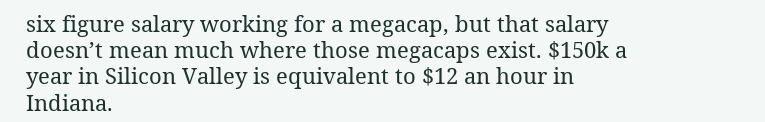six figure salary working for a megacap, but that salary doesn’t mean much where those megacaps exist. $150k a year in Silicon Valley is equivalent to $12 an hour in Indiana.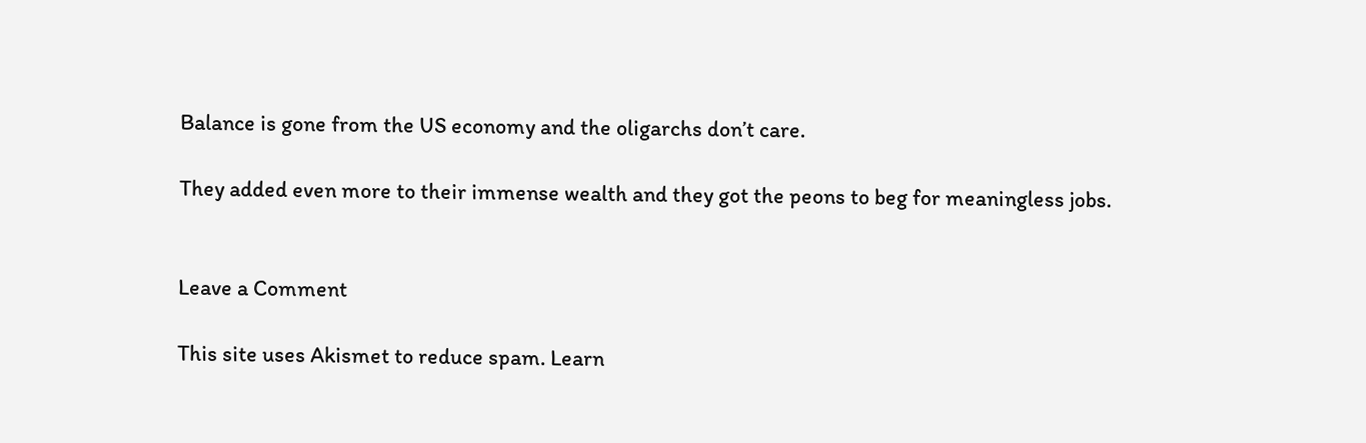Balance is gone from the US economy and the oligarchs don’t care.

They added even more to their immense wealth and they got the peons to beg for meaningless jobs.


Leave a Comment

This site uses Akismet to reduce spam. Learn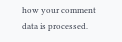how your comment data is processed.